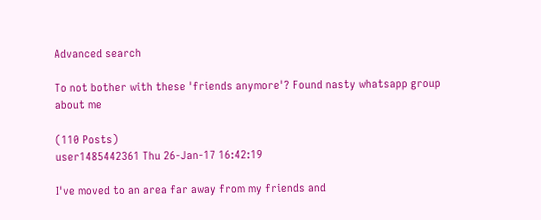Advanced search

To not bother with these 'friends anymore'? Found nasty whatsapp group about me

(110 Posts)
user1485442361 Thu 26-Jan-17 16:42:19

I've moved to an area far away from my friends and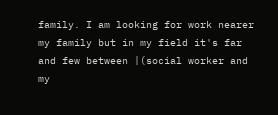family. I am looking for work nearer my family but in my field it's far and few between |(social worker and my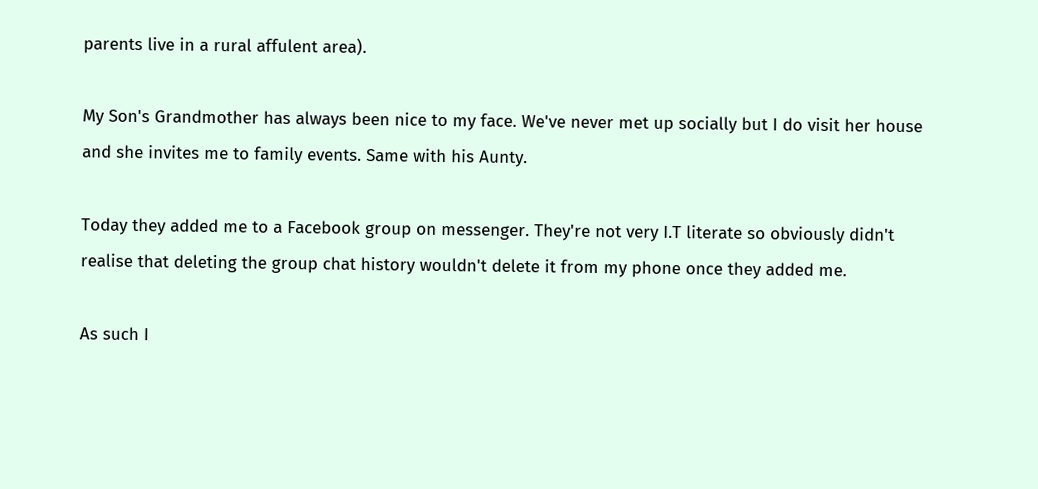parents live in a rural affulent area).

My Son's Grandmother has always been nice to my face. We've never met up socially but I do visit her house and she invites me to family events. Same with his Aunty.

Today they added me to a Facebook group on messenger. They're not very I.T literate so obviously didn't realise that deleting the group chat history wouldn't delete it from my phone once they added me.

As such I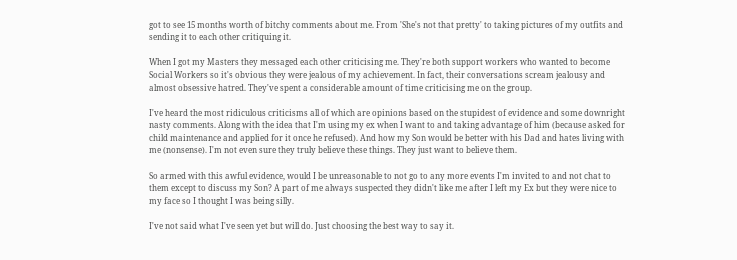got to see 15 months worth of bitchy comments about me. From 'She's not that pretty' to taking pictures of my outfits and sending it to each other critiquing it.

When I got my Masters they messaged each other criticising me. They're both support workers who wanted to become Social Workers so it's obvious they were jealous of my achievement. In fact, their conversations scream jealousy and almost obsessive hatred. They've spent a considerable amount of time criticising me on the group.

I've heard the most ridiculous criticisms all of which are opinions based on the stupidest of evidence and some downright nasty comments. Along with the idea that I'm using my ex when I want to and taking advantage of him (because asked for child maintenance and applied for it once he refused). And how my Son would be better with his Dad and hates living with me (nonsense). I'm not even sure they truly believe these things. They just want to believe them.

So armed with this awful evidence, would I be unreasonable to not go to any more events I'm invited to and not chat to them except to discuss my Son? A part of me always suspected they didn't like me after I left my Ex but they were nice to my face so I thought I was being silly.

I've not said what I've seen yet but will do. Just choosing the best way to say it.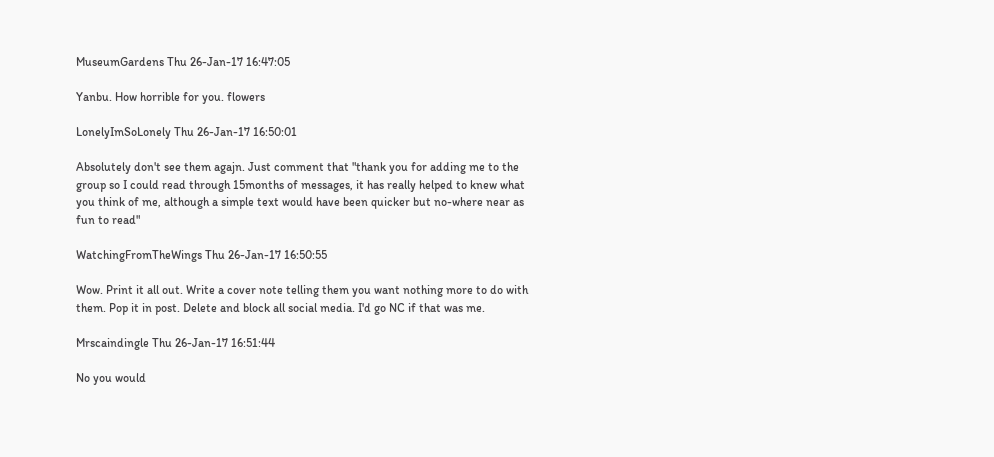MuseumGardens Thu 26-Jan-17 16:47:05

Yanbu. How horrible for you. flowers

LonelyImSoLonely Thu 26-Jan-17 16:50:01

Absolutely don't see them agajn. Just comment that "thank you for adding me to the group so I could read through 15months of messages, it has really helped to knew what you think of me, although a simple text would have been quicker but no-where near as fun to read"

WatchingFromTheWings Thu 26-Jan-17 16:50:55

Wow. Print it all out. Write a cover note telling them you want nothing more to do with them. Pop it in post. Delete and block all social media. I'd go NC if that was me.

Mrscaindingle Thu 26-Jan-17 16:51:44

No you would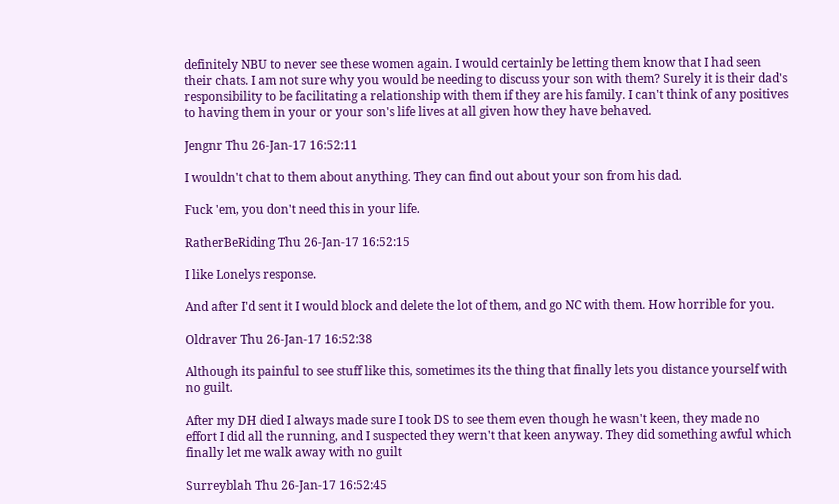definitely NBU to never see these women again. I would certainly be letting them know that I had seen their chats. I am not sure why you would be needing to discuss your son with them? Surely it is their dad's responsibility to be facilitating a relationship with them if they are his family. I can't think of any positives to having them in your or your son's life lives at all given how they have behaved.

Jengnr Thu 26-Jan-17 16:52:11

I wouldn't chat to them about anything. They can find out about your son from his dad.

Fuck 'em, you don't need this in your life.

RatherBeRiding Thu 26-Jan-17 16:52:15

I like Lonelys response.

And after I'd sent it I would block and delete the lot of them, and go NC with them. How horrible for you.

Oldraver Thu 26-Jan-17 16:52:38

Although its painful to see stuff like this, sometimes its the thing that finally lets you distance yourself with no guilt.

After my DH died I always made sure I took DS to see them even though he wasn't keen, they made no effort I did all the running, and I suspected they wern't that keen anyway. They did something awful which finally let me walk away with no guilt

Surreyblah Thu 26-Jan-17 16:52:45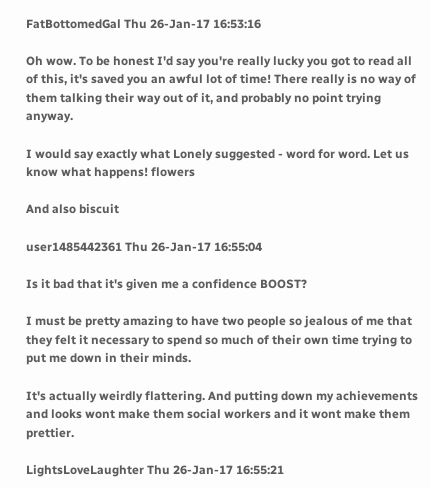FatBottomedGal Thu 26-Jan-17 16:53:16

Oh wow. To be honest I'd say you're really lucky you got to read all of this, it's saved you an awful lot of time! There really is no way of them talking their way out of it, and probably no point trying anyway.

I would say exactly what Lonely suggested - word for word. Let us know what happens! flowers

And also biscuit

user1485442361 Thu 26-Jan-17 16:55:04

Is it bad that it's given me a confidence BOOST?

I must be pretty amazing to have two people so jealous of me that they felt it necessary to spend so much of their own time trying to put me down in their minds.

It's actually weirdly flattering. And putting down my achievements and looks wont make them social workers and it wont make them prettier.

LightsLoveLaughter Thu 26-Jan-17 16:55:21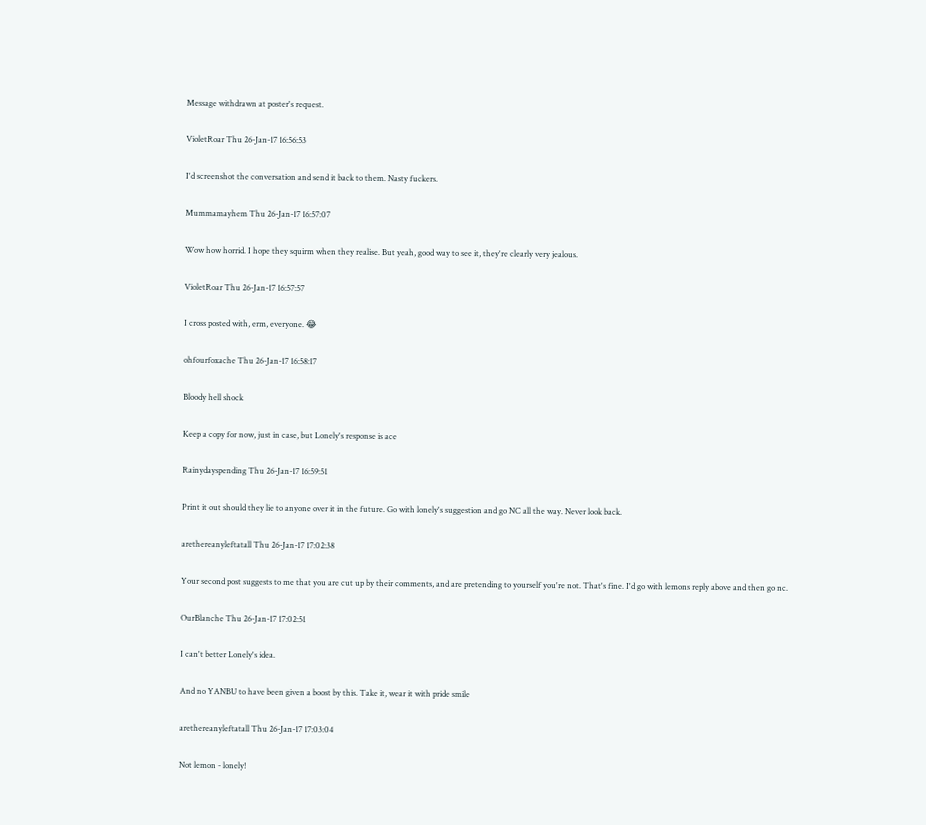Message withdrawn at poster's request.

VioletRoar Thu 26-Jan-17 16:56:53

I'd screenshot the conversation and send it back to them. Nasty fuckers.

Mummamayhem Thu 26-Jan-17 16:57:07

Wow how horrid. I hope they squirm when they realise. But yeah, good way to see it, they're clearly very jealous.

VioletRoar Thu 26-Jan-17 16:57:57

I cross posted with, erm, everyone. 😂

ohfourfoxache Thu 26-Jan-17 16:58:17

Bloody hell shock

Keep a copy for now, just in case, but Lonely's response is ace

Rainydayspending Thu 26-Jan-17 16:59:51

Print it out should they lie to anyone over it in the future. Go with lonely's suggestion and go NC all the way. Never look back.

arethereanyleftatall Thu 26-Jan-17 17:02:38

Your second post suggests to me that you are cut up by their comments, and are pretending to yourself you're not. That's fine. I'd go with lemons reply above and then go nc.

OurBlanche Thu 26-Jan-17 17:02:51

I can't better Lonely's idea.

And no YANBU to have been given a boost by this. Take it, wear it with pride smile

arethereanyleftatall Thu 26-Jan-17 17:03:04

Not lemon - lonely!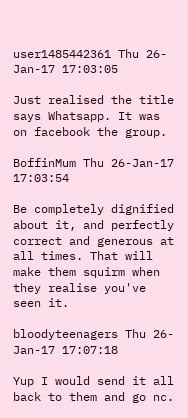user1485442361 Thu 26-Jan-17 17:03:05

Just realised the title says Whatsapp. It was on facebook the group.

BoffinMum Thu 26-Jan-17 17:03:54

Be completely dignified about it, and perfectly correct and generous at all times. That will make them squirm when they realise you've seen it.

bloodyteenagers Thu 26-Jan-17 17:07:18

Yup I would send it all back to them and go nc.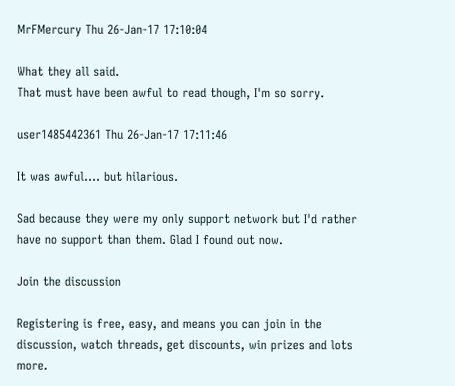MrFMercury Thu 26-Jan-17 17:10:04

What they all said.
That must have been awful to read though, I'm so sorry.

user1485442361 Thu 26-Jan-17 17:11:46

It was awful.... but hilarious.

Sad because they were my only support network but I'd rather have no support than them. Glad I found out now.

Join the discussion

Registering is free, easy, and means you can join in the discussion, watch threads, get discounts, win prizes and lots more.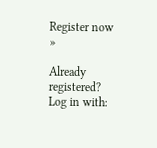Register now »

Already registered? Log in with: